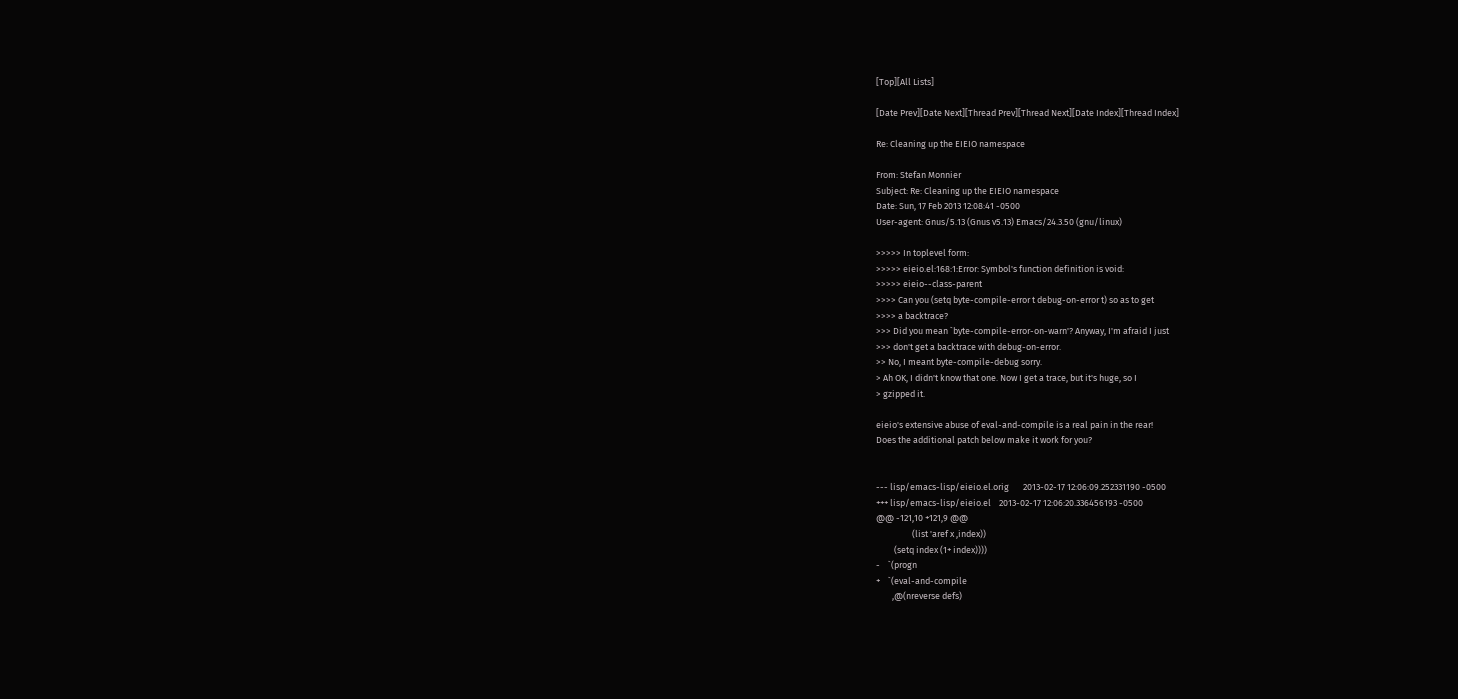[Top][All Lists]

[Date Prev][Date Next][Thread Prev][Thread Next][Date Index][Thread Index]

Re: Cleaning up the EIEIO namespace

From: Stefan Monnier
Subject: Re: Cleaning up the EIEIO namespace
Date: Sun, 17 Feb 2013 12:08:41 -0500
User-agent: Gnus/5.13 (Gnus v5.13) Emacs/24.3.50 (gnu/linux)

>>>>> In toplevel form:
>>>>> eieio.el:168:1:Error: Symbol's function definition is void:
>>>>> eieio--class-parent
>>>> Can you (setq byte-compile-error t debug-on-error t) so as to get
>>>> a backtrace?
>>> Did you mean `byte-compile-error-on-warn'? Anyway, I'm afraid I just
>>> don't get a backtrace with debug-on-error.
>> No, I meant byte-compile-debug sorry.
> Ah OK, I didn't know that one. Now I get a trace, but it's huge, so I
> gzipped it.

eieio's extensive abuse of eval-and-compile is a real pain in the rear!
Does the additional patch below make it work for you?


--- lisp/emacs-lisp/eieio.el.orig       2013-02-17 12:06:09.252331190 -0500
+++ lisp/emacs-lisp/eieio.el    2013-02-17 12:06:20.336456193 -0500
@@ -121,10 +121,9 @@
                  (list 'aref x ,index))
         (setq index (1+ index))))
-    `(progn
+    `(eval-and-compile
        ,@(nreverse defs)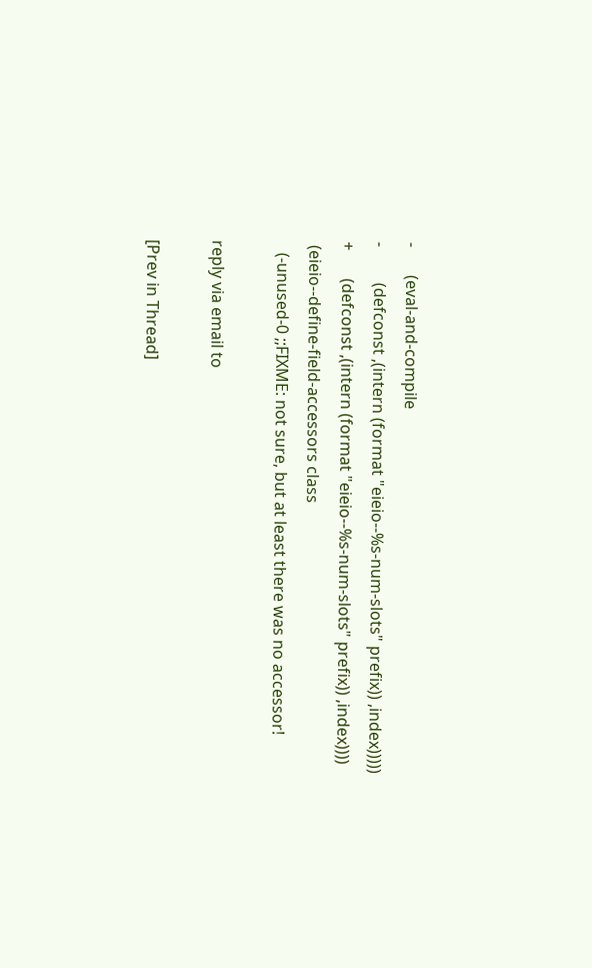-       (eval-and-compile
-         (defconst ,(intern (format "eieio--%s-num-slots" prefix)) ,index)))))
+       (defconst ,(intern (format "eieio--%s-num-slots" prefix)) ,index))))
 (eieio--define-field-accessors class
   (-unused-0 ;;FIXME: not sure, but at least there was no accessor!

reply via email to

[Prev in Thread]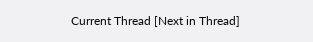Current Thread [Next in Thread]